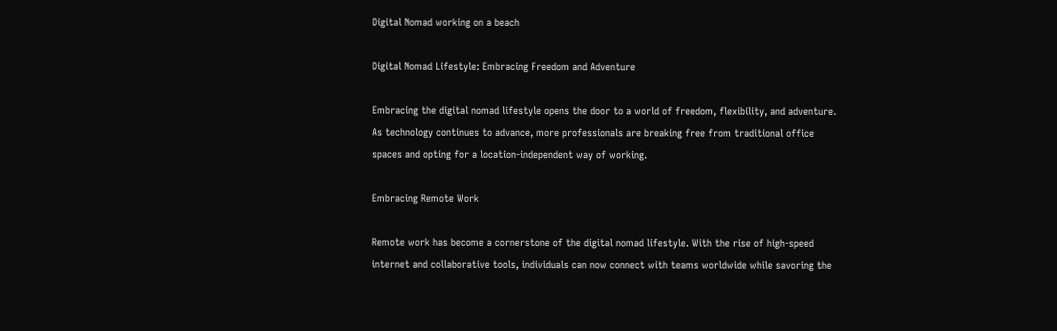Digital Nomad working on a beach

Digital Nomad Lifestyle: Embracing Freedom and Adventure

Embracing the digital nomad lifestyle opens the door to a world of freedom, flexibility, and adventure. As technology continues to advance, more professionals are breaking free from traditional office spaces and opting for a location-independent way of working.

Embracing Remote Work

Remote work has become a cornerstone of the digital nomad lifestyle. With the rise of high-speed internet and collaborative tools, individuals can now connect with teams worldwide while savoring the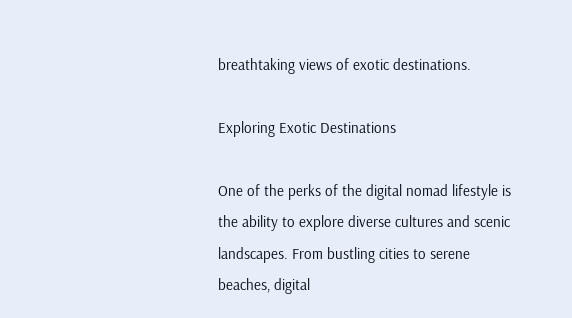breathtaking views of exotic destinations.

Exploring Exotic Destinations

One of the perks of the digital nomad lifestyle is the ability to explore diverse cultures and scenic landscapes. From bustling cities to serene beaches, digital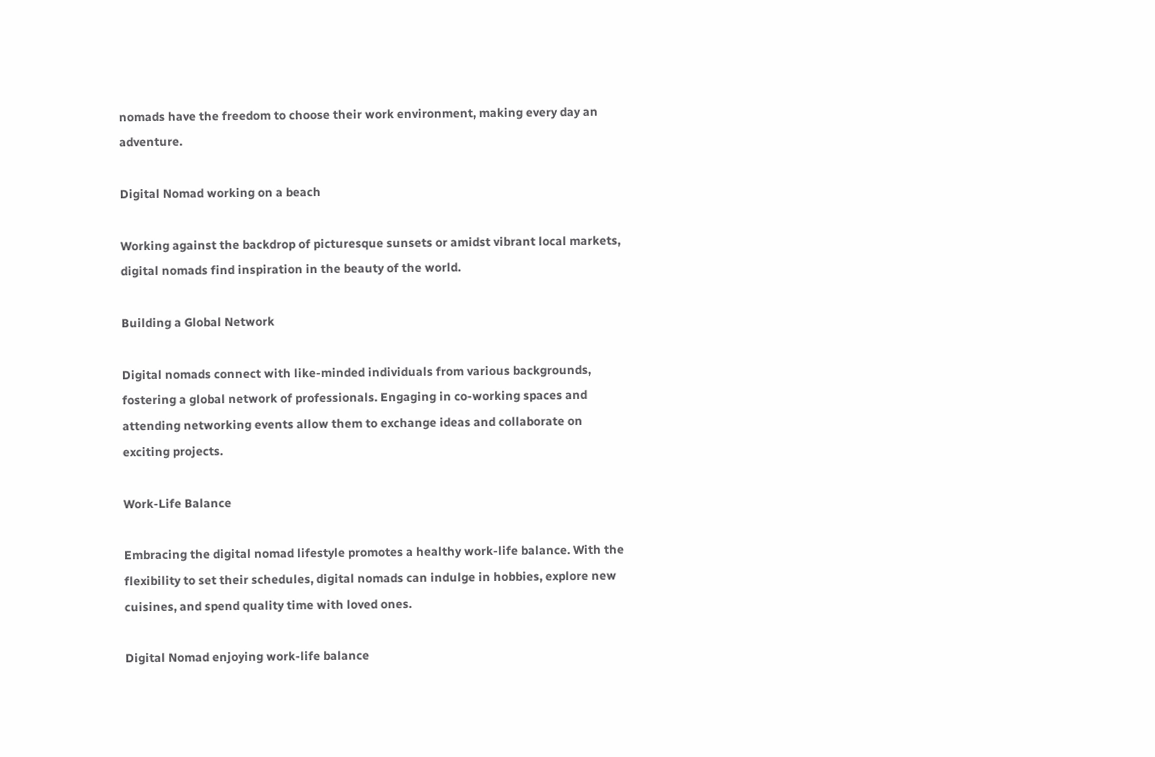nomads have the freedom to choose their work environment, making every day an adventure.

Digital Nomad working on a beach

Working against the backdrop of picturesque sunsets or amidst vibrant local markets, digital nomads find inspiration in the beauty of the world.

Building a Global Network

Digital nomads connect with like-minded individuals from various backgrounds, fostering a global network of professionals. Engaging in co-working spaces and attending networking events allow them to exchange ideas and collaborate on exciting projects.

Work-Life Balance

Embracing the digital nomad lifestyle promotes a healthy work-life balance. With the flexibility to set their schedules, digital nomads can indulge in hobbies, explore new cuisines, and spend quality time with loved ones.

Digital Nomad enjoying work-life balance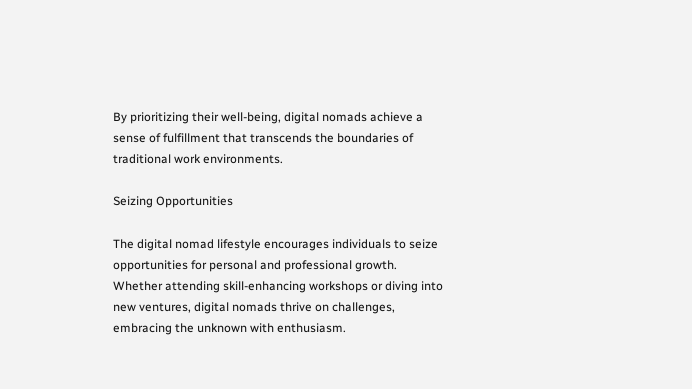By prioritizing their well-being, digital nomads achieve a sense of fulfillment that transcends the boundaries of traditional work environments.

Seizing Opportunities

The digital nomad lifestyle encourages individuals to seize opportunities for personal and professional growth. Whether attending skill-enhancing workshops or diving into new ventures, digital nomads thrive on challenges, embracing the unknown with enthusiasm.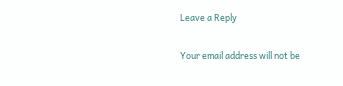Leave a Reply

Your email address will not be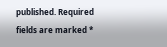published. Required fields are marked *